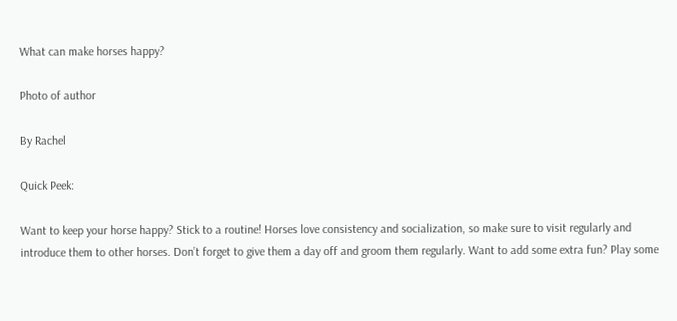What can make horses happy?

Photo of author

By Rachel

Quick Peek:

Want to keep your horse happy? Stick to a routine! Horses love consistency and socialization, so make sure to visit regularly and introduce them to other horses. Don’t forget to give them a day off and groom them regularly. Want to add some extra fun? Play some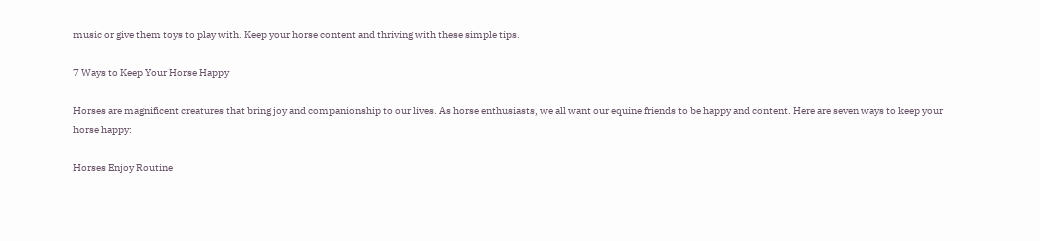music or give them toys to play with. Keep your horse content and thriving with these simple tips.

7 Ways to Keep Your Horse Happy

Horses are magnificent creatures that bring joy and companionship to our lives. As horse enthusiasts, we all want our equine friends to be happy and content. Here are seven ways to keep your horse happy:

Horses Enjoy Routine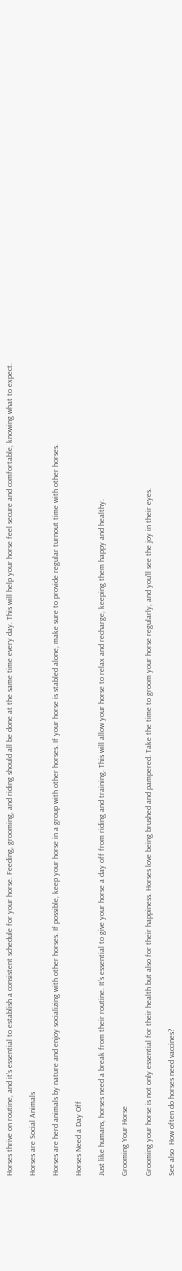Horses thrive on routine, and it’s essential to establish a consistent schedule for your horse. Feeding, grooming, and riding should all be done at the same time every day. This will help your horse feel secure and comfortable, knowing what to expect.

Horses are Social Animals

Horses are herd animals by nature and enjoy socializing with other horses. If possible, keep your horse in a group with other horses. If your horse is stabled alone, make sure to provide regular turnout time with other horses.

Horses Need a Day Off

Just like humans, horses need a break from their routine. It’s essential to give your horse a day off from riding and training. This will allow your horse to relax and recharge, keeping them happy and healthy.

Grooming Your Horse

Grooming your horse is not only essential for their health but also for their happiness. Horses love being brushed and pampered. Take the time to groom your horse regularly, and you’ll see the joy in their eyes.

See also  How often do horses need vaccines?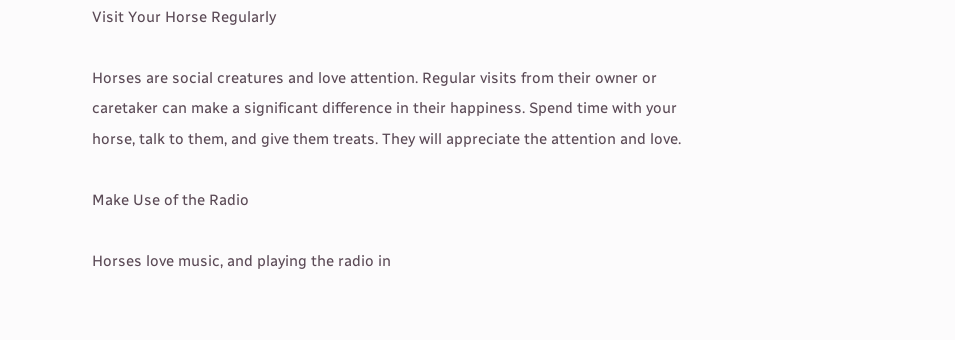Visit Your Horse Regularly

Horses are social creatures and love attention. Regular visits from their owner or caretaker can make a significant difference in their happiness. Spend time with your horse, talk to them, and give them treats. They will appreciate the attention and love.

Make Use of the Radio

Horses love music, and playing the radio in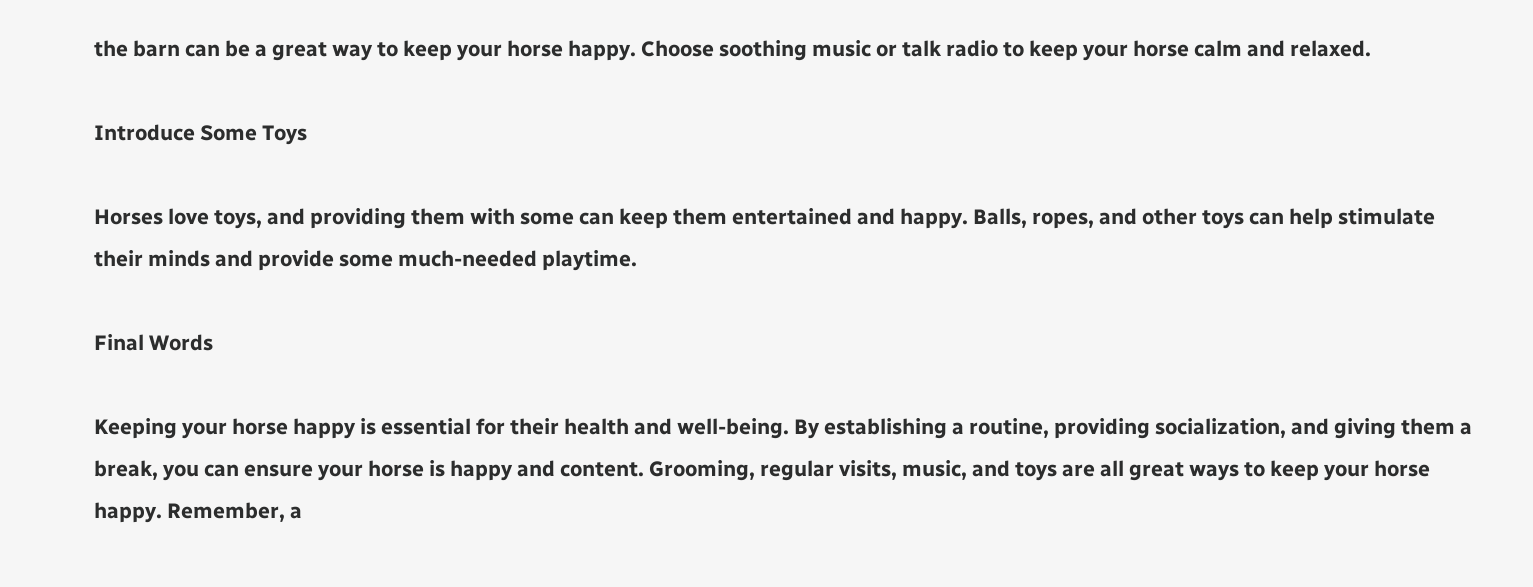the barn can be a great way to keep your horse happy. Choose soothing music or talk radio to keep your horse calm and relaxed.

Introduce Some Toys

Horses love toys, and providing them with some can keep them entertained and happy. Balls, ropes, and other toys can help stimulate their minds and provide some much-needed playtime.

Final Words

Keeping your horse happy is essential for their health and well-being. By establishing a routine, providing socialization, and giving them a break, you can ensure your horse is happy and content. Grooming, regular visits, music, and toys are all great ways to keep your horse happy. Remember, a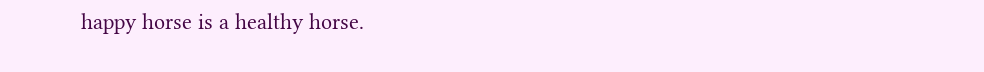happy horse is a healthy horse.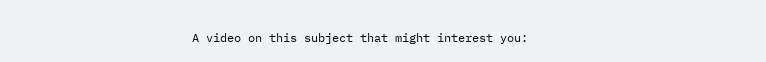A video on this subject that might interest you: